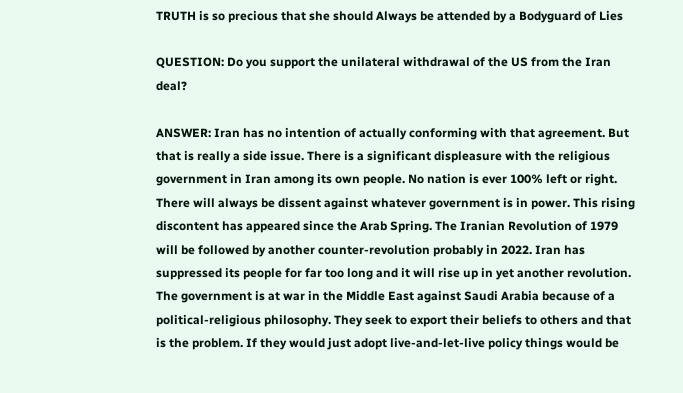TRUTH is so precious that she should Always be attended by a Bodyguard of Lies

QUESTION: Do you support the unilateral withdrawal of the US from the Iran deal?

ANSWER: Iran has no intention of actually conforming with that agreement. But that is really a side issue. There is a significant displeasure with the religious government in Iran among its own people. No nation is ever 100% left or right. There will always be dissent against whatever government is in power. This rising discontent has appeared since the Arab Spring. The Iranian Revolution of 1979 will be followed by another counter-revolution probably in 2022. Iran has suppressed its people for far too long and it will rise up in yet another revolution. The government is at war in the Middle East against Saudi Arabia because of a political-religious philosophy. They seek to export their beliefs to others and that is the problem. If they would just adopt live-and-let-live policy things would be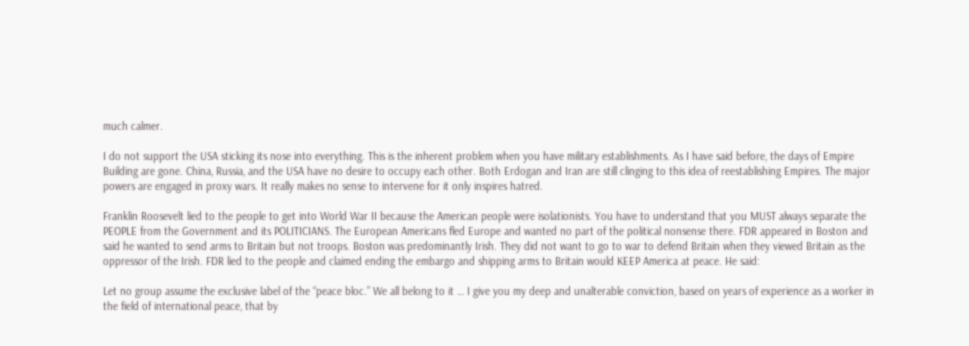much calmer.

I do not support the USA sticking its nose into everything. This is the inherent problem when you have military establishments. As I have said before, the days of Empire Building are gone. China, Russia, and the USA have no desire to occupy each other. Both Erdogan and Iran are still clinging to this idea of reestablishing Empires. The major powers are engaged in proxy wars. It really makes no sense to intervene for it only inspires hatred.

Franklin Roosevelt lied to the people to get into World War II because the American people were isolationists. You have to understand that you MUST always separate the PEOPLE from the Government and its POLITICIANS. The European Americans fled Europe and wanted no part of the political nonsense there. FDR appeared in Boston and said he wanted to send arms to Britain but not troops. Boston was predominantly Irish. They did not want to go to war to defend Britain when they viewed Britain as the oppressor of the Irish. FDR lied to the people and claimed ending the embargo and shipping arms to Britain would KEEP America at peace. He said:

Let no group assume the exclusive label of the “peace bloc.” We all belong to it … I give you my deep and unalterable conviction, based on years of experience as a worker in the field of international peace, that by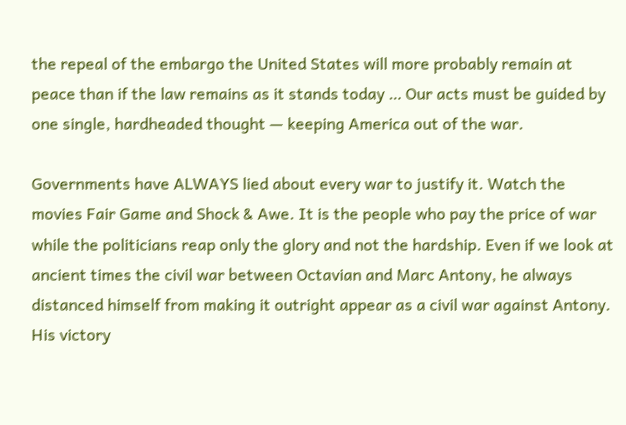the repeal of the embargo the United States will more probably remain at peace than if the law remains as it stands today … Our acts must be guided by one single, hardheaded thought — keeping America out of the war.

Governments have ALWAYS lied about every war to justify it. Watch the movies Fair Game and Shock & Awe. It is the people who pay the price of war while the politicians reap only the glory and not the hardship. Even if we look at ancient times the civil war between Octavian and Marc Antony, he always distanced himself from making it outright appear as a civil war against Antony. His victory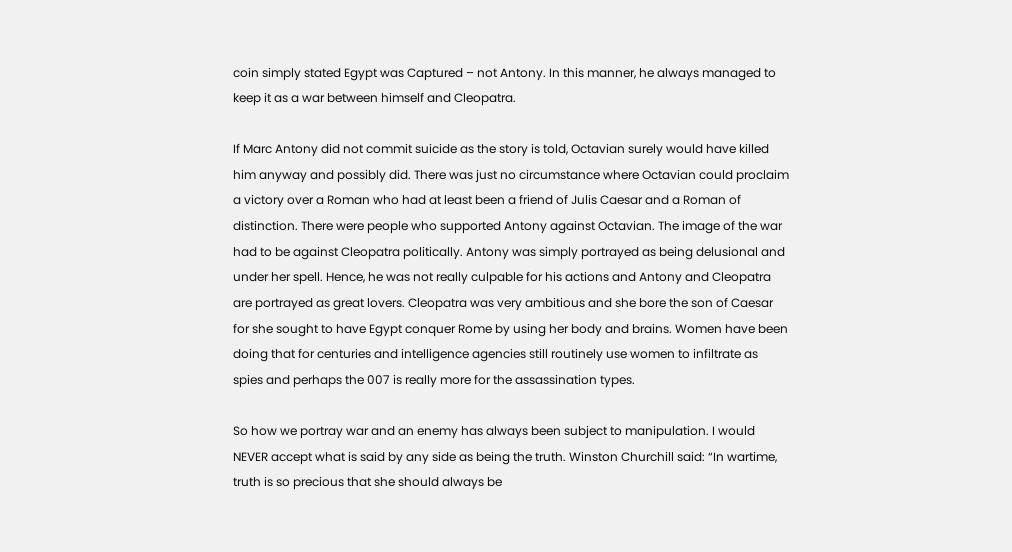coin simply stated Egypt was Captured – not Antony. In this manner, he always managed to keep it as a war between himself and Cleopatra.

If Marc Antony did not commit suicide as the story is told, Octavian surely would have killed him anyway and possibly did. There was just no circumstance where Octavian could proclaim a victory over a Roman who had at least been a friend of Julis Caesar and a Roman of distinction. There were people who supported Antony against Octavian. The image of the war had to be against Cleopatra politically. Antony was simply portrayed as being delusional and under her spell. Hence, he was not really culpable for his actions and Antony and Cleopatra are portrayed as great lovers. Cleopatra was very ambitious and she bore the son of Caesar for she sought to have Egypt conquer Rome by using her body and brains. Women have been doing that for centuries and intelligence agencies still routinely use women to infiltrate as spies and perhaps the 007 is really more for the assassination types.

So how we portray war and an enemy has always been subject to manipulation. I would NEVER accept what is said by any side as being the truth. Winston Churchill said: “In wartime, truth is so precious that she should always be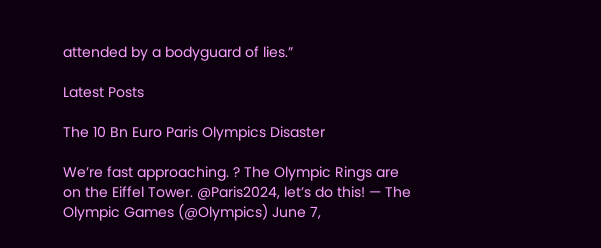attended by a bodyguard of lies.”

Latest Posts

The 10 Bn Euro Paris Olympics Disaster

We’re fast approaching. ? The Olympic Rings are on the Eiffel Tower. @Paris2024, let’s do this! — The Olympic Games (@Olympics) June 7,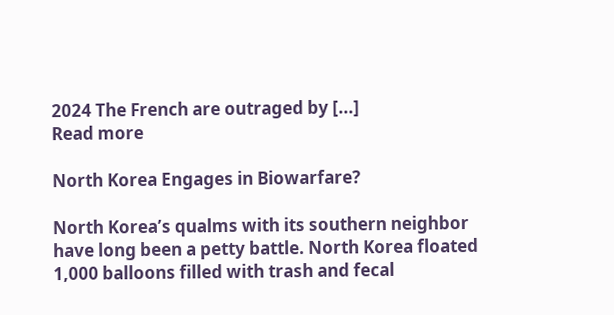2024 The French are outraged by [...]
Read more

North Korea Engages in Biowarfare?

North Korea’s qualms with its southern neighbor have long been a petty battle. North Korea floated 1,000 balloons filled with trash and fecal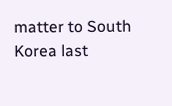matter to South Korea last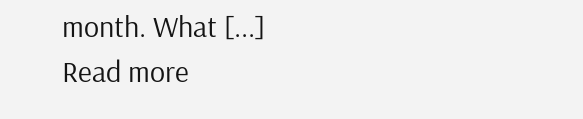month. What [...]
Read more